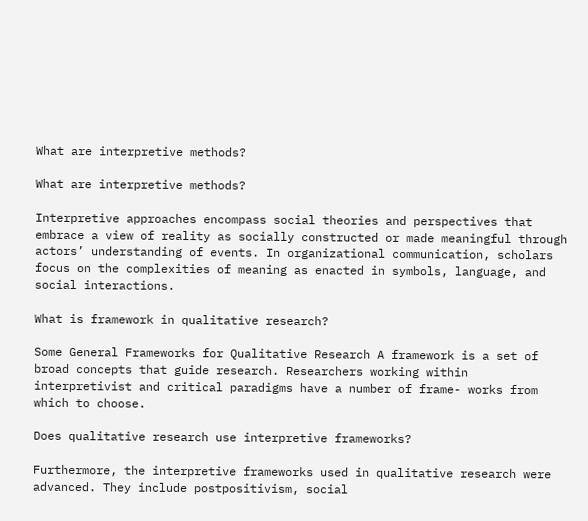What are interpretive methods?

What are interpretive methods?

Interpretive approaches encompass social theories and perspectives that embrace a view of reality as socially constructed or made meaningful through actors’ understanding of events. In organizational communication, scholars focus on the complexities of meaning as enacted in symbols, language, and social interactions.

What is framework in qualitative research?

Some General Frameworks for Qualitative Research A framework is a set of broad concepts that guide research. Researchers working within interpretivist and critical paradigms have a number of frame- works from which to choose.

Does qualitative research use interpretive frameworks?

Furthermore, the interpretive frameworks used in qualitative research were advanced. They include postpositivism, social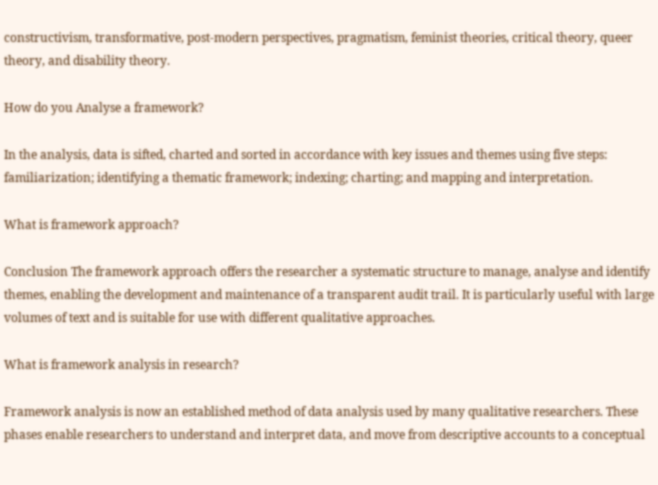constructivism, transformative, post-modern perspectives, pragmatism, feminist theories, critical theory, queer theory, and disability theory.

How do you Analyse a framework?

In the analysis, data is sifted, charted and sorted in accordance with key issues and themes using five steps: familiarization; identifying a thematic framework; indexing; charting; and mapping and interpretation.

What is framework approach?

Conclusion The framework approach offers the researcher a systematic structure to manage, analyse and identify themes, enabling the development and maintenance of a transparent audit trail. It is particularly useful with large volumes of text and is suitable for use with different qualitative approaches.

What is framework analysis in research?

Framework analysis is now an established method of data analysis used by many qualitative researchers. These phases enable researchers to understand and interpret data, and move from descriptive accounts to a conceptual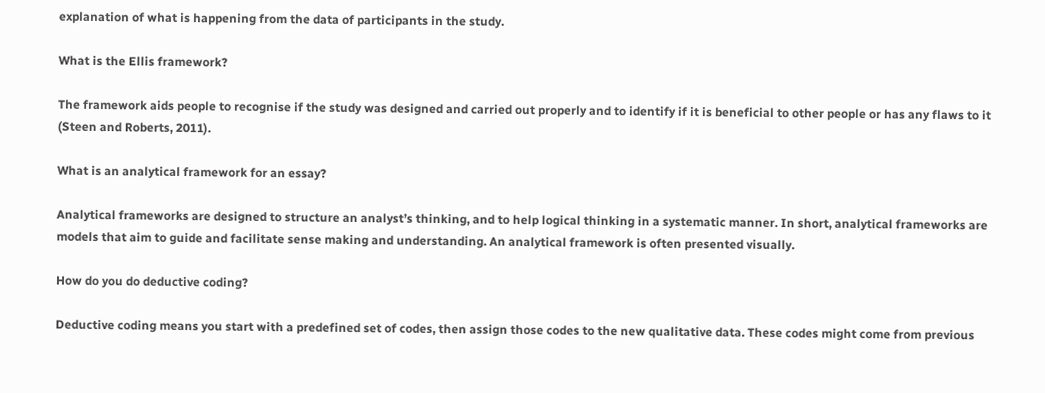explanation of what is happening from the data of participants in the study.

What is the Ellis framework?

The framework aids people to recognise if the study was designed and carried out properly and to identify if it is beneficial to other people or has any flaws to it (Steen and Roberts, 2011).

What is an analytical framework for an essay?

Analytical frameworks are designed to structure an analyst’s thinking, and to help logical thinking in a systematic manner. In short, analytical frameworks are models that aim to guide and facilitate sense making and understanding. An analytical framework is often presented visually.

How do you do deductive coding?

Deductive coding means you start with a predefined set of codes, then assign those codes to the new qualitative data. These codes might come from previous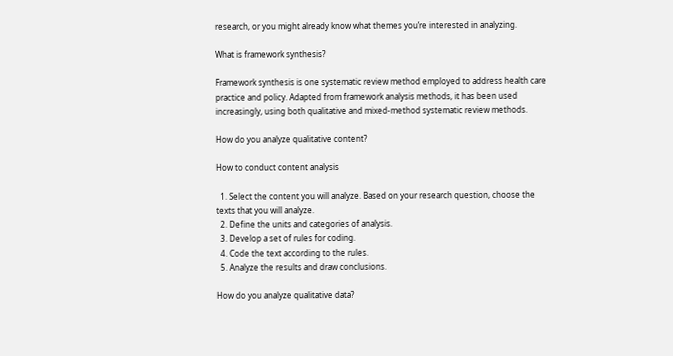research, or you might already know what themes you’re interested in analyzing.

What is framework synthesis?

Framework synthesis is one systematic review method employed to address health care practice and policy. Adapted from framework analysis methods, it has been used increasingly, using both qualitative and mixed‐method systematic review methods.

How do you analyze qualitative content?

How to conduct content analysis

  1. Select the content you will analyze. Based on your research question, choose the texts that you will analyze.
  2. Define the units and categories of analysis.
  3. Develop a set of rules for coding.
  4. Code the text according to the rules.
  5. Analyze the results and draw conclusions.

How do you analyze qualitative data?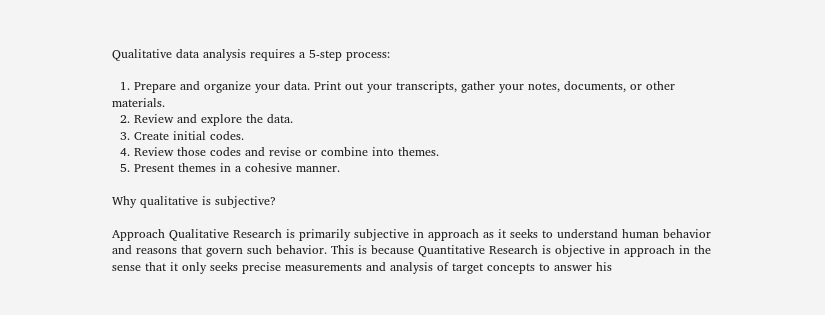Qualitative data analysis requires a 5-step process:

  1. Prepare and organize your data. Print out your transcripts, gather your notes, documents, or other materials.
  2. Review and explore the data.
  3. Create initial codes.
  4. Review those codes and revise or combine into themes.
  5. Present themes in a cohesive manner.

Why qualitative is subjective?

Approach Qualitative Research is primarily subjective in approach as it seeks to understand human behavior and reasons that govern such behavior. This is because Quantitative Research is objective in approach in the sense that it only seeks precise measurements and analysis of target concepts to answer his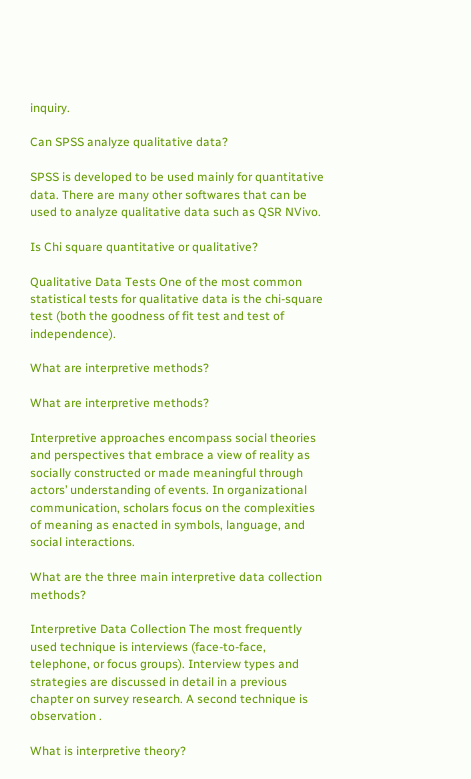inquiry.

Can SPSS analyze qualitative data?

SPSS is developed to be used mainly for quantitative data. There are many other softwares that can be used to analyze qualitative data such as QSR NVivo.

Is Chi square quantitative or qualitative?

Qualitative Data Tests One of the most common statistical tests for qualitative data is the chi-square test (both the goodness of fit test and test of independence).

What are interpretive methods?

What are interpretive methods?

Interpretive approaches encompass social theories and perspectives that embrace a view of reality as socially constructed or made meaningful through actors’ understanding of events. In organizational communication, scholars focus on the complexities of meaning as enacted in symbols, language, and social interactions.

What are the three main interpretive data collection methods?

Interpretive Data Collection The most frequently used technique is interviews (face-to-face, telephone, or focus groups). Interview types and strategies are discussed in detail in a previous chapter on survey research. A second technique is observation .

What is interpretive theory?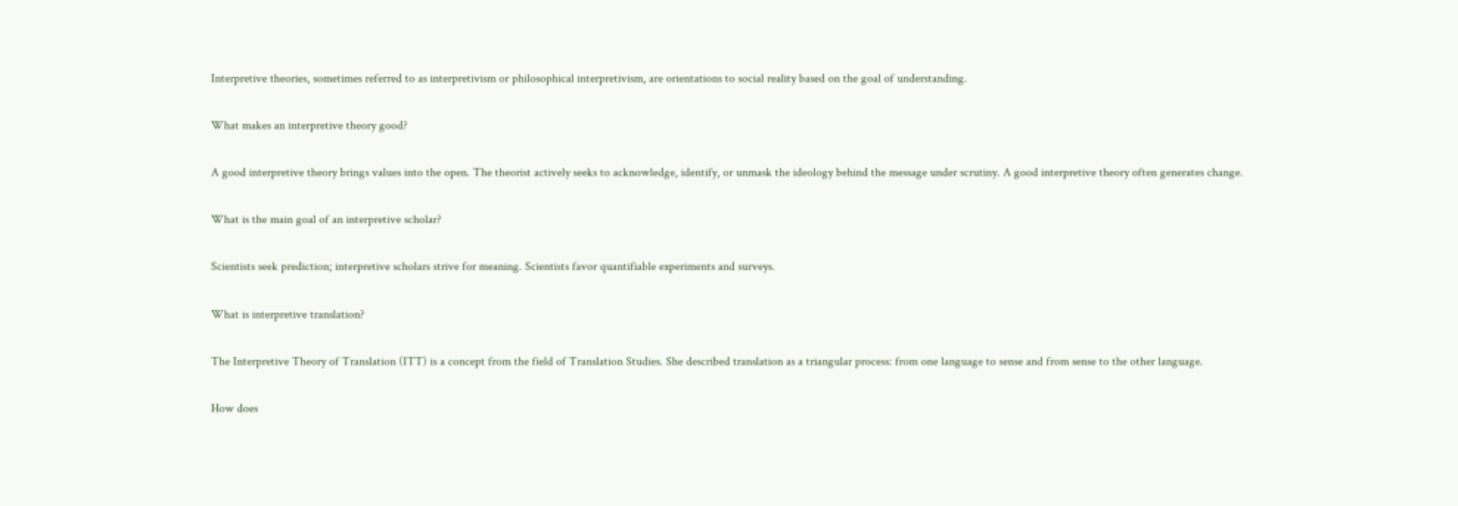Interpretive theories, sometimes referred to as interpretivism or philosophical interpretivism, are orientations to social reality based on the goal of understanding.

What makes an interpretive theory good?

A good interpretive theory brings values into the open. The theorist actively seeks to acknowledge, identify, or unmask the ideology behind the message under scrutiny. A good interpretive theory often generates change.

What is the main goal of an interpretive scholar?

Scientists seek prediction; interpretive scholars strive for meaning. Scientists favor quantifiable experiments and surveys.

What is interpretive translation?

The Interpretive Theory of Translation (ITT) is a concept from the field of Translation Studies. She described translation as a triangular process: from one language to sense and from sense to the other language.

How does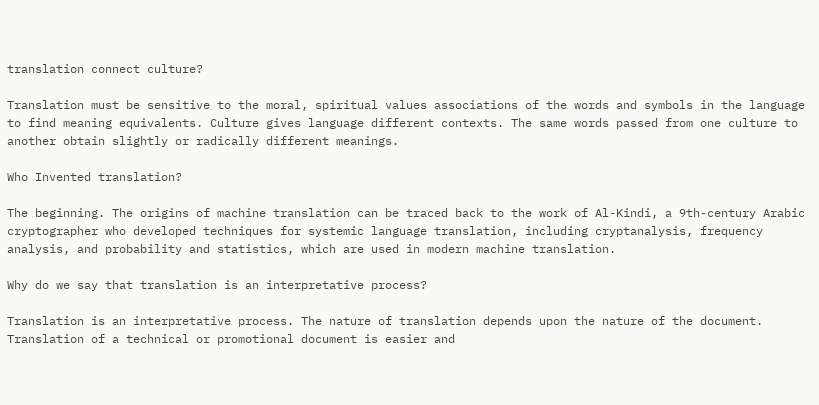translation connect culture?

Translation must be sensitive to the moral, spiritual values associations of the words and symbols in the language to find meaning equivalents. Culture gives language different contexts. The same words passed from one culture to another obtain slightly or radically different meanings.

Who Invented translation?

The beginning. The origins of machine translation can be traced back to the work of Al-Kindi, a 9th-century Arabic cryptographer who developed techniques for systemic language translation, including cryptanalysis, frequency analysis, and probability and statistics, which are used in modern machine translation.

Why do we say that translation is an interpretative process?

Translation is an interpretative process. The nature of translation depends upon the nature of the document. Translation of a technical or promotional document is easier and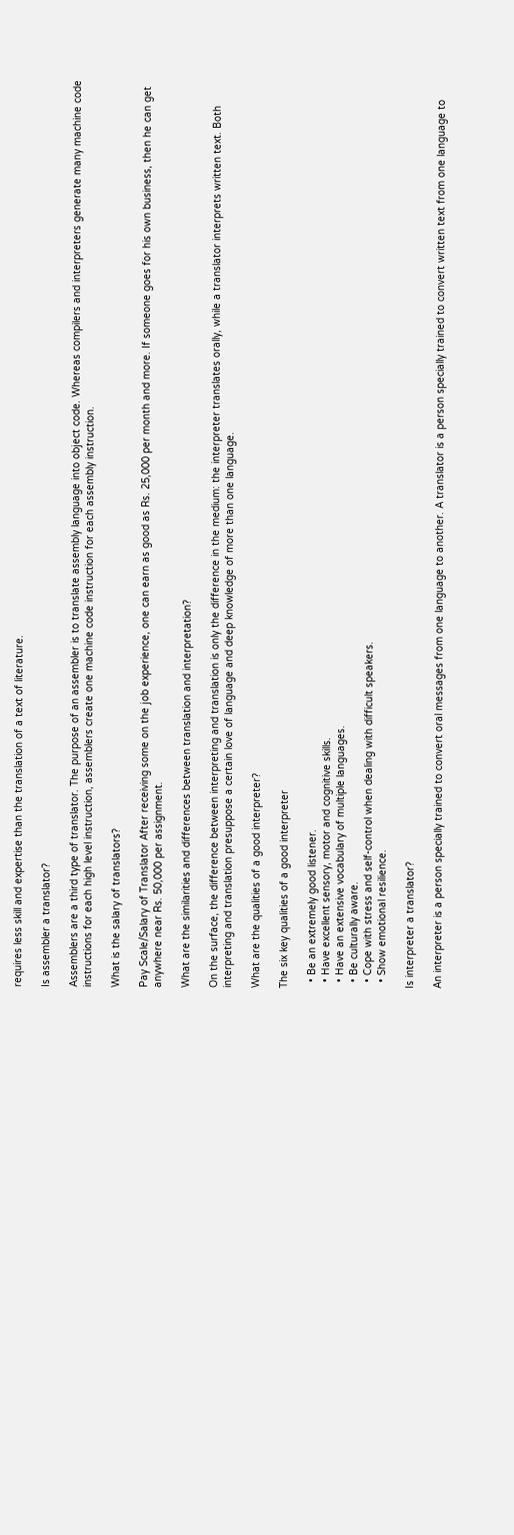requires less skill and expertise than the translation of a text of literature.

Is assembler a translator?

Assemblers are a third type of translator. The purpose of an assembler is to translate assembly language into object code. Whereas compilers and interpreters generate many machine code instructions for each high level instruction, assemblers create one machine code instruction for each assembly instruction.

What is the salary of translators?

Pay Scale/Salary of Translator After receiving some on the job experience, one can earn as good as Rs. 25,000 per month and more. If someone goes for his own business, then he can get anywhere near Rs. 50,000 per assignment.

What are the similarities and differences between translation and interpretation?

On the surface, the difference between interpreting and translation is only the difference in the medium: the interpreter translates orally, while a translator interprets written text. Both interpreting and translation presuppose a certain love of language and deep knowledge of more than one language.

What are the qualities of a good interpreter?

The six key qualities of a good interpreter

  • Be an extremely good listener.
  • Have excellent sensory, motor and cognitive skills.
  • Have an extensive vocabulary of multiple languages.
  • Be culturally aware.
  • Cope with stress and self-control when dealing with difficult speakers.
  • Show emotional resilience.

Is interpreter a translator?

An interpreter is a person specially trained to convert oral messages from one language to another. A translator is a person specially trained to convert written text from one language to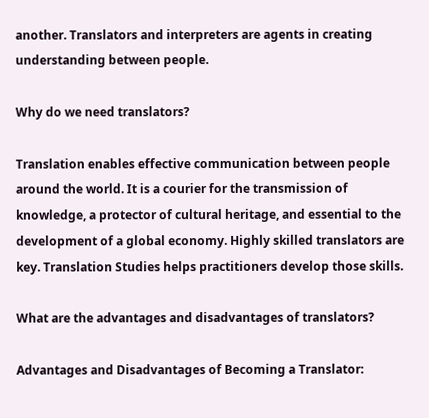another. Translators and interpreters are agents in creating understanding between people.

Why do we need translators?

Translation enables effective communication between people around the world. It is a courier for the transmission of knowledge, a protector of cultural heritage, and essential to the development of a global economy. Highly skilled translators are key. Translation Studies helps practitioners develop those skills.

What are the advantages and disadvantages of translators?

Advantages and Disadvantages of Becoming a Translator: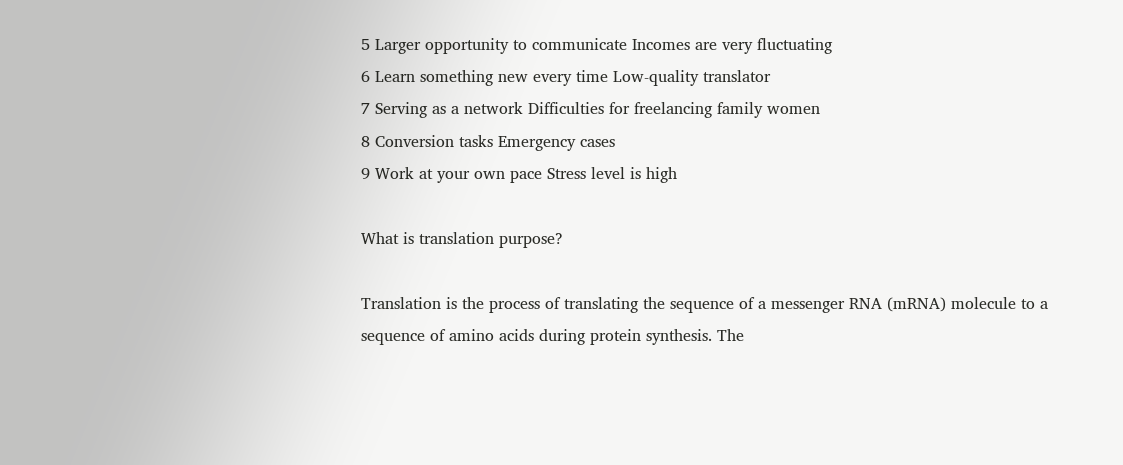5 Larger opportunity to communicate Incomes are very fluctuating
6 Learn something new every time Low-quality translator
7 Serving as a network Difficulties for freelancing family women
8 Conversion tasks Emergency cases
9 Work at your own pace Stress level is high

What is translation purpose?

Translation is the process of translating the sequence of a messenger RNA (mRNA) molecule to a sequence of amino acids during protein synthesis. The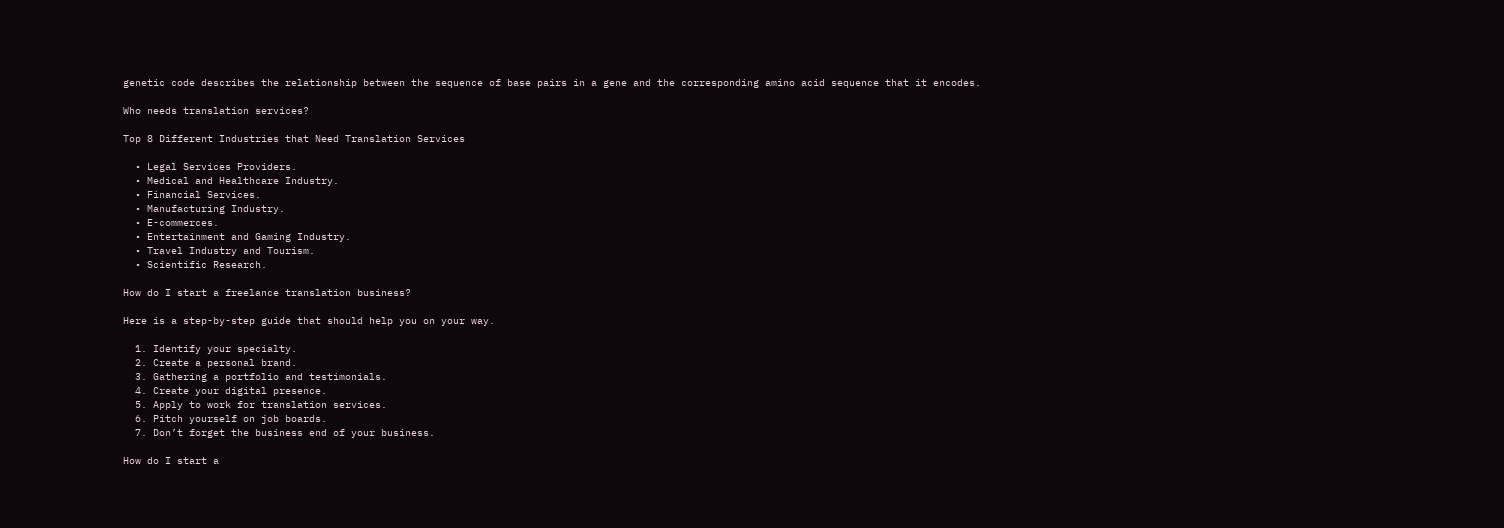genetic code describes the relationship between the sequence of base pairs in a gene and the corresponding amino acid sequence that it encodes.

Who needs translation services?

Top 8 Different Industries that Need Translation Services

  • Legal Services Providers.
  • Medical and Healthcare Industry.
  • Financial Services.
  • Manufacturing Industry.
  • E-commerces.
  • Entertainment and Gaming Industry.
  • Travel Industry and Tourism.
  • Scientific Research.

How do I start a freelance translation business?

Here is a step-by-step guide that should help you on your way.

  1. Identify your specialty.
  2. Create a personal brand.
  3. Gathering a portfolio and testimonials.
  4. Create your digital presence.
  5. Apply to work for translation services.
  6. Pitch yourself on job boards.
  7. Don’t forget the business end of your business.

How do I start a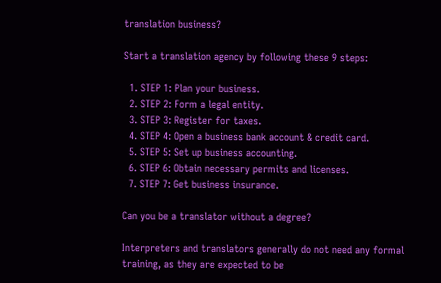translation business?

Start a translation agency by following these 9 steps:

  1. STEP 1: Plan your business.
  2. STEP 2: Form a legal entity.
  3. STEP 3: Register for taxes.
  4. STEP 4: Open a business bank account & credit card.
  5. STEP 5: Set up business accounting.
  6. STEP 6: Obtain necessary permits and licenses.
  7. STEP 7: Get business insurance.

Can you be a translator without a degree?

Interpreters and translators generally do not need any formal training, as they are expected to be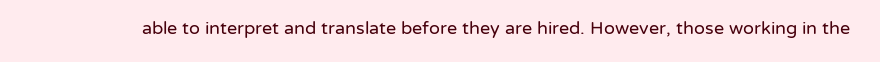able to interpret and translate before they are hired. However, those working in the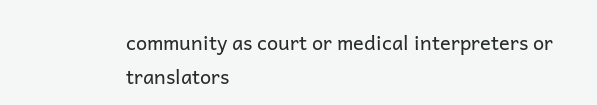community as court or medical interpreters or translators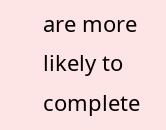are more likely to complete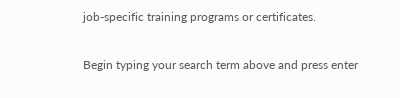job-specific training programs or certificates.

Begin typing your search term above and press enter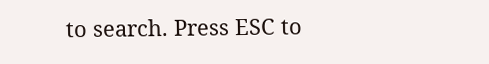to search. Press ESC to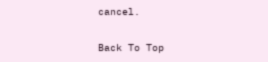cancel.

Back To Top